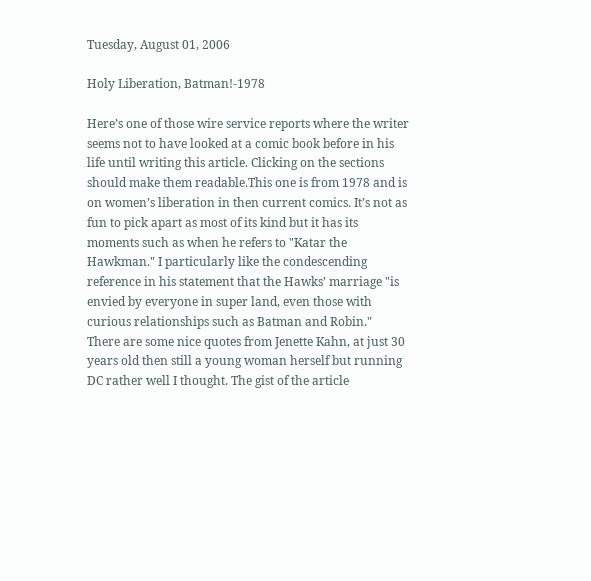Tuesday, August 01, 2006

Holy Liberation, Batman!-1978

Here’s one of those wire service reports where the writer seems not to have looked at a comic book before in his life until writing this article. Clicking on the sections should make them readable.This one is from 1978 and is on women’s liberation in then current comics. It’s not as fun to pick apart as most of its kind but it has its moments such as when he refers to "Katar the Hawkman." I particularly like the condescending reference in his statement that the Hawks’ marriage "is envied by everyone in super land, even those with curious relationships such as Batman and Robin."
There are some nice quotes from Jenette Kahn, at just 30 years old then still a young woman herself but running DC rather well I thought. The gist of the article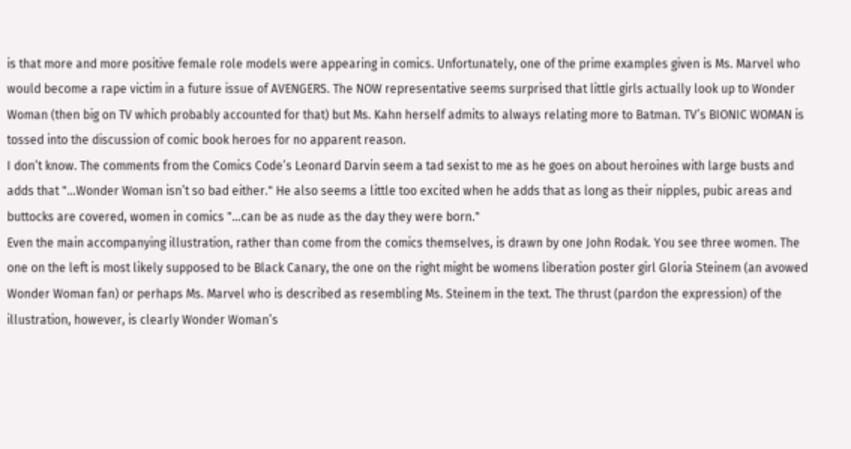is that more and more positive female role models were appearing in comics. Unfortunately, one of the prime examples given is Ms. Marvel who would become a rape victim in a future issue of AVENGERS. The NOW representative seems surprised that little girls actually look up to Wonder Woman (then big on TV which probably accounted for that) but Ms. Kahn herself admits to always relating more to Batman. TV’s BIONIC WOMAN is tossed into the discussion of comic book heroes for no apparent reason.
I don’t know. The comments from the Comics Code’s Leonard Darvin seem a tad sexist to me as he goes on about heroines with large busts and adds that "…Wonder Woman isn’t so bad either." He also seems a little too excited when he adds that as long as their nipples, pubic areas and buttocks are covered, women in comics "…can be as nude as the day they were born."
Even the main accompanying illustration, rather than come from the comics themselves, is drawn by one John Rodak. You see three women. The one on the left is most likely supposed to be Black Canary, the one on the right might be womens liberation poster girl Gloria Steinem (an avowed Wonder Woman fan) or perhaps Ms. Marvel who is described as resembling Ms. Steinem in the text. The thrust (pardon the expression) of the illustration, however, is clearly Wonder Woman’s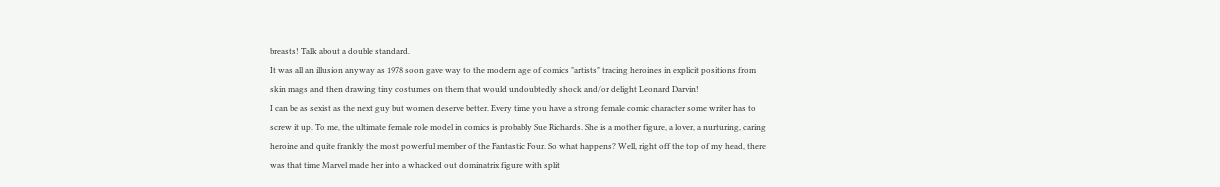breasts! Talk about a double standard.
It was all an illusion anyway as 1978 soon gave way to the modern age of comics "artists" tracing heroines in explicit positions from skin mags and then drawing tiny costumes on them that would undoubtedly shock and/or delight Leonard Darvin!
I can be as sexist as the next guy but women deserve better. Every time you have a strong female comic character some writer has to screw it up. To me, the ultimate female role model in comics is probably Sue Richards. She is a mother figure, a lover, a nurturing, caring heroine and quite frankly the most powerful member of the Fantastic Four. So what happens? Well, right off the top of my head, there was that time Marvel made her into a whacked out dominatrix figure with split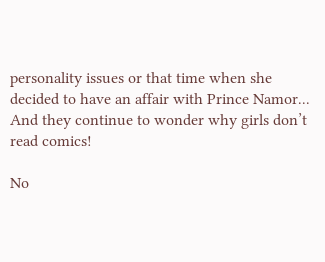personality issues or that time when she decided to have an affair with Prince Namor... And they continue to wonder why girls don’t read comics!

No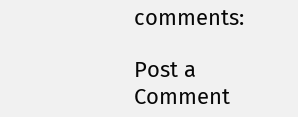comments:

Post a Comment